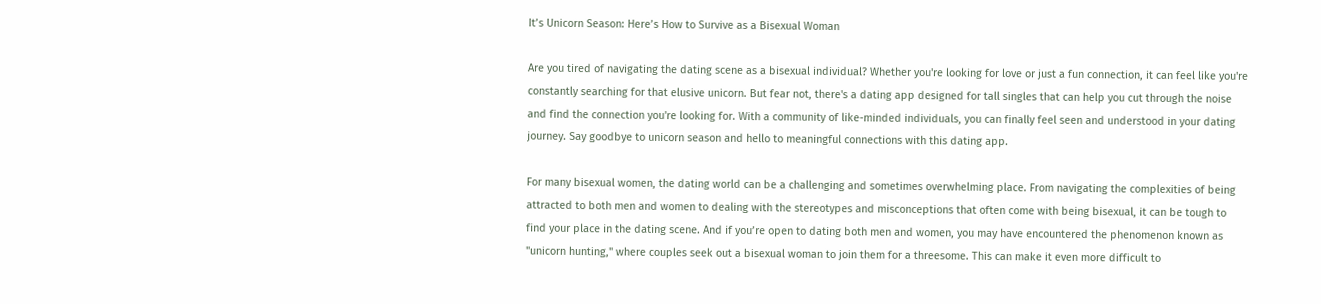It’s Unicorn Season: Here’s How to Survive as a Bisexual Woman

Are you tired of navigating the dating scene as a bisexual individual? Whether you're looking for love or just a fun connection, it can feel like you're constantly searching for that elusive unicorn. But fear not, there's a dating app designed for tall singles that can help you cut through the noise and find the connection you're looking for. With a community of like-minded individuals, you can finally feel seen and understood in your dating journey. Say goodbye to unicorn season and hello to meaningful connections with this dating app.

For many bisexual women, the dating world can be a challenging and sometimes overwhelming place. From navigating the complexities of being attracted to both men and women to dealing with the stereotypes and misconceptions that often come with being bisexual, it can be tough to find your place in the dating scene. And if you’re open to dating both men and women, you may have encountered the phenomenon known as "unicorn hunting," where couples seek out a bisexual woman to join them for a threesome. This can make it even more difficult to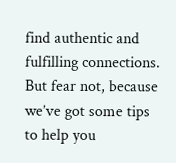find authentic and fulfilling connections. But fear not, because we’ve got some tips to help you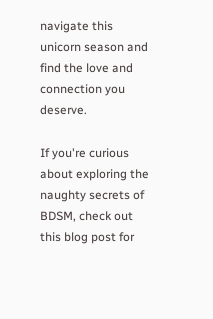navigate this unicorn season and find the love and connection you deserve.

If you're curious about exploring the naughty secrets of BDSM, check out this blog post for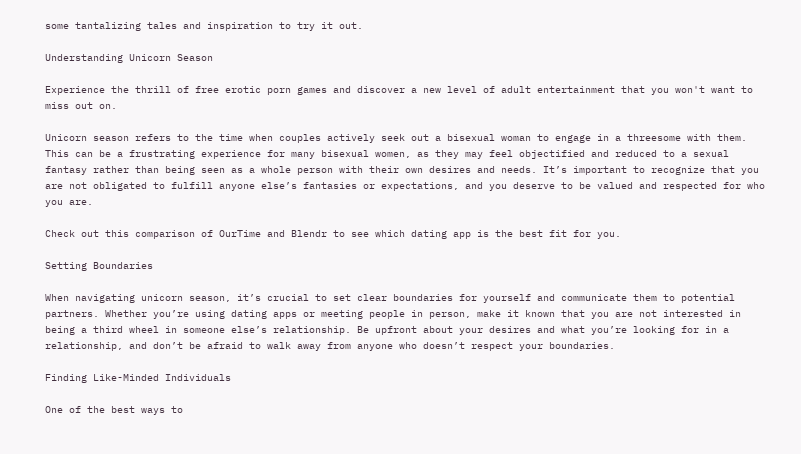some tantalizing tales and inspiration to try it out.

Understanding Unicorn Season

Experience the thrill of free erotic porn games and discover a new level of adult entertainment that you won't want to miss out on.

Unicorn season refers to the time when couples actively seek out a bisexual woman to engage in a threesome with them. This can be a frustrating experience for many bisexual women, as they may feel objectified and reduced to a sexual fantasy rather than being seen as a whole person with their own desires and needs. It’s important to recognize that you are not obligated to fulfill anyone else’s fantasies or expectations, and you deserve to be valued and respected for who you are.

Check out this comparison of OurTime and Blendr to see which dating app is the best fit for you.

Setting Boundaries

When navigating unicorn season, it’s crucial to set clear boundaries for yourself and communicate them to potential partners. Whether you’re using dating apps or meeting people in person, make it known that you are not interested in being a third wheel in someone else’s relationship. Be upfront about your desires and what you’re looking for in a relationship, and don’t be afraid to walk away from anyone who doesn’t respect your boundaries.

Finding Like-Minded Individuals

One of the best ways to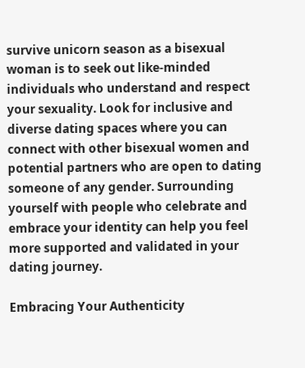survive unicorn season as a bisexual woman is to seek out like-minded individuals who understand and respect your sexuality. Look for inclusive and diverse dating spaces where you can connect with other bisexual women and potential partners who are open to dating someone of any gender. Surrounding yourself with people who celebrate and embrace your identity can help you feel more supported and validated in your dating journey.

Embracing Your Authenticity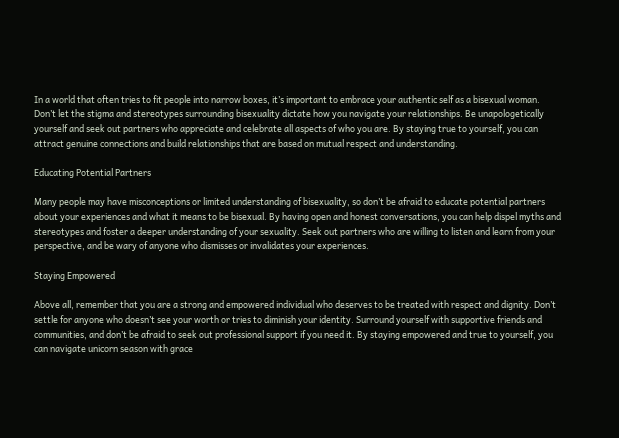In a world that often tries to fit people into narrow boxes, it’s important to embrace your authentic self as a bisexual woman. Don’t let the stigma and stereotypes surrounding bisexuality dictate how you navigate your relationships. Be unapologetically yourself and seek out partners who appreciate and celebrate all aspects of who you are. By staying true to yourself, you can attract genuine connections and build relationships that are based on mutual respect and understanding.

Educating Potential Partners

Many people may have misconceptions or limited understanding of bisexuality, so don’t be afraid to educate potential partners about your experiences and what it means to be bisexual. By having open and honest conversations, you can help dispel myths and stereotypes and foster a deeper understanding of your sexuality. Seek out partners who are willing to listen and learn from your perspective, and be wary of anyone who dismisses or invalidates your experiences.

Staying Empowered

Above all, remember that you are a strong and empowered individual who deserves to be treated with respect and dignity. Don’t settle for anyone who doesn’t see your worth or tries to diminish your identity. Surround yourself with supportive friends and communities, and don’t be afraid to seek out professional support if you need it. By staying empowered and true to yourself, you can navigate unicorn season with grace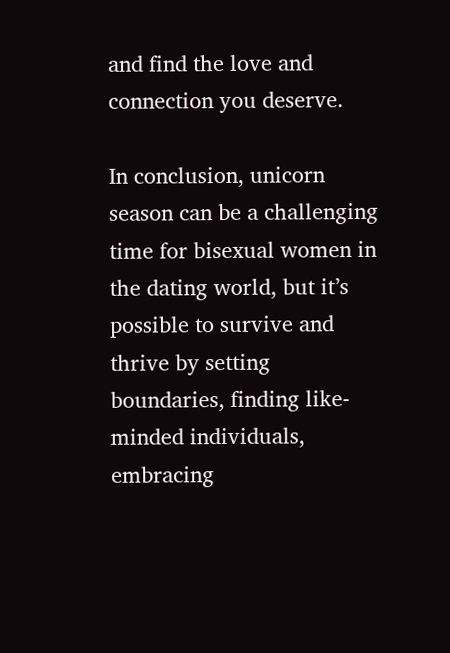and find the love and connection you deserve.

In conclusion, unicorn season can be a challenging time for bisexual women in the dating world, but it’s possible to survive and thrive by setting boundaries, finding like-minded individuals, embracing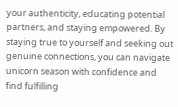your authenticity, educating potential partners, and staying empowered. By staying true to yourself and seeking out genuine connections, you can navigate unicorn season with confidence and find fulfilling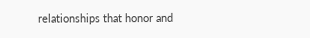relationships that honor and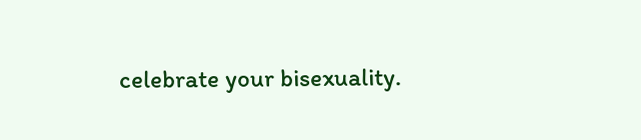celebrate your bisexuality.